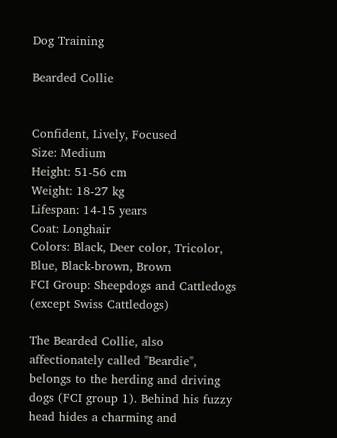Dog Training

Bearded Collie


Confident, Lively, Focused
Size: Medium
Height: 51-56 cm
Weight: 18-27 kg
Lifespan: 14-15 years
Coat: Longhair
Colors: Black, Deer color, Tricolor, Blue, Black-brown, Brown
FCI Group: Sheepdogs and Cattledogs (except Swiss Cattledogs)

The Bearded Collie, also affectionately called "Beardie", belongs to the herding and driving dogs (FCI group 1). Behind his fuzzy head hides a charming and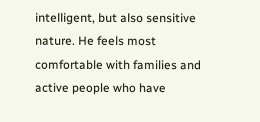intelligent, but also sensitive nature. He feels most comfortable with families and active people who have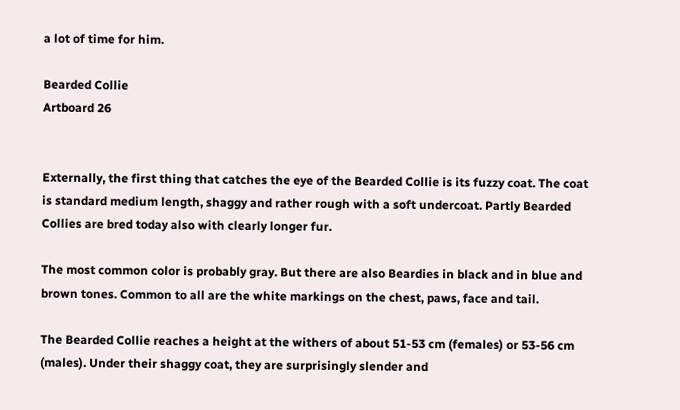a lot of time for him.

Bearded Collie
Artboard 26


Externally, the first thing that catches the eye of the Bearded Collie is its fuzzy coat. The coat is standard medium length, shaggy and rather rough with a soft undercoat. Partly Bearded Collies are bred today also with clearly longer fur.

The most common color is probably gray. But there are also Beardies in black and in blue and brown tones. Common to all are the white markings on the chest, paws, face and tail.

The Bearded Collie reaches a height at the withers of about 51-53 cm (females) or 53-56 cm (males). Under their shaggy coat, they are surprisingly slender and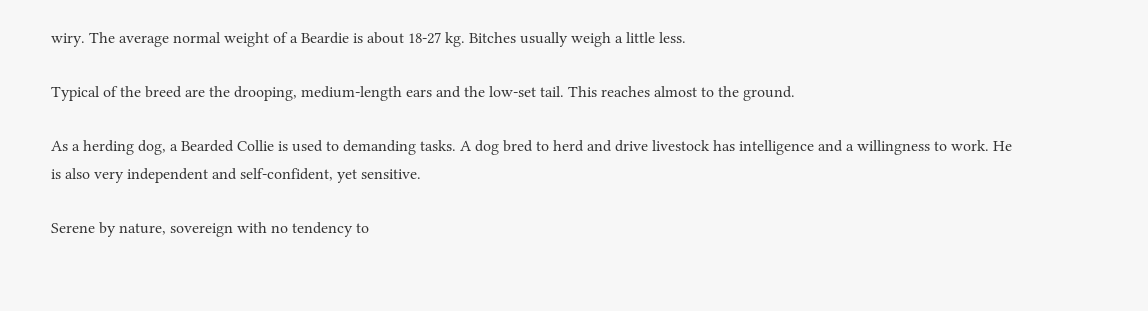wiry. The average normal weight of a Beardie is about 18-27 kg. Bitches usually weigh a little less.

Typical of the breed are the drooping, medium-length ears and the low-set tail. This reaches almost to the ground.

As a herding dog, a Bearded Collie is used to demanding tasks. A dog bred to herd and drive livestock has intelligence and a willingness to work. He is also very independent and self-confident, yet sensitive.

Serene by nature, sovereign with no tendency to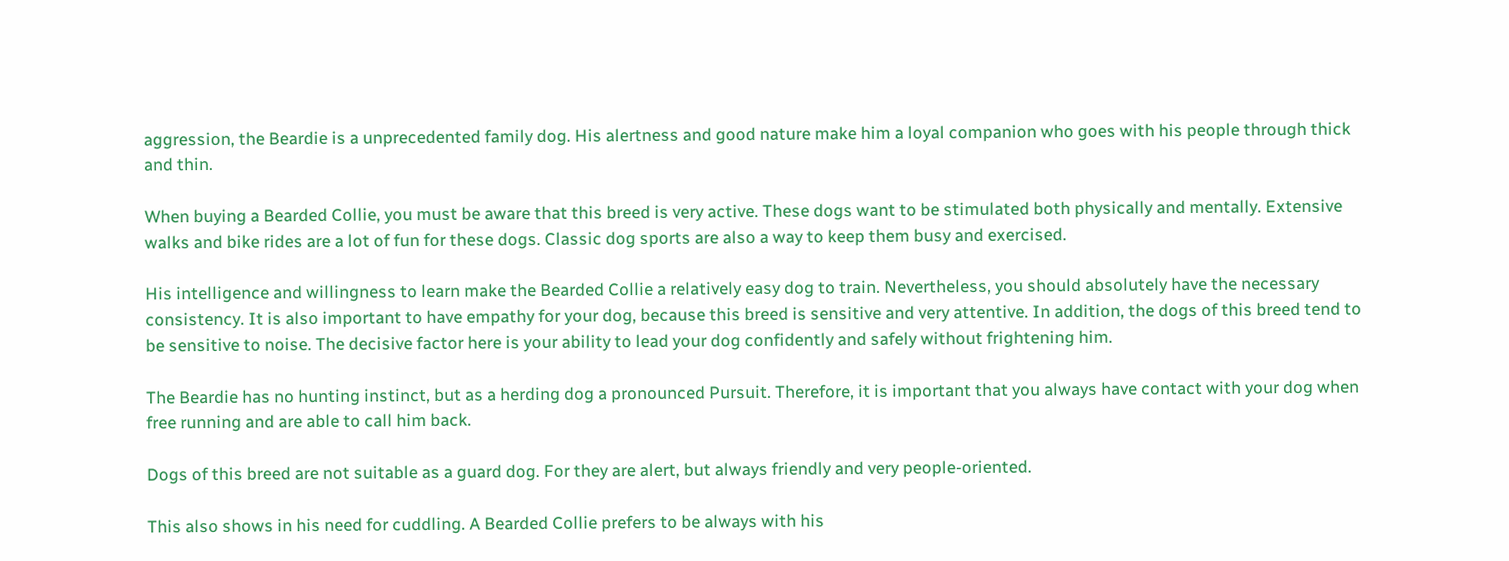aggression, the Beardie is a unprecedented family dog. His alertness and good nature make him a loyal companion who goes with his people through thick and thin.

When buying a Bearded Collie, you must be aware that this breed is very active. These dogs want to be stimulated both physically and mentally. Extensive walks and bike rides are a lot of fun for these dogs. Classic dog sports are also a way to keep them busy and exercised.

His intelligence and willingness to learn make the Bearded Collie a relatively easy dog to train. Nevertheless, you should absolutely have the necessary consistency. It is also important to have empathy for your dog, because this breed is sensitive and very attentive. In addition, the dogs of this breed tend to be sensitive to noise. The decisive factor here is your ability to lead your dog confidently and safely without frightening him.

The Beardie has no hunting instinct, but as a herding dog a pronounced Pursuit. Therefore, it is important that you always have contact with your dog when free running and are able to call him back.

Dogs of this breed are not suitable as a guard dog. For they are alert, but always friendly and very people-oriented.

This also shows in his need for cuddling. A Bearded Collie prefers to be always with his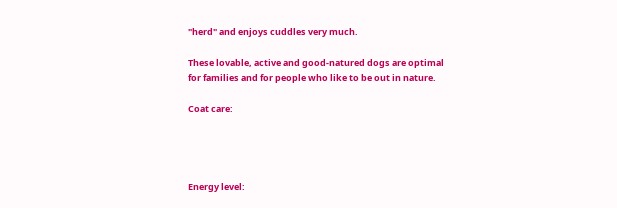"herd" and enjoys cuddles very much.

These lovable, active and good-natured dogs are optimal for families and for people who like to be out in nature.

Coat care:




Energy level: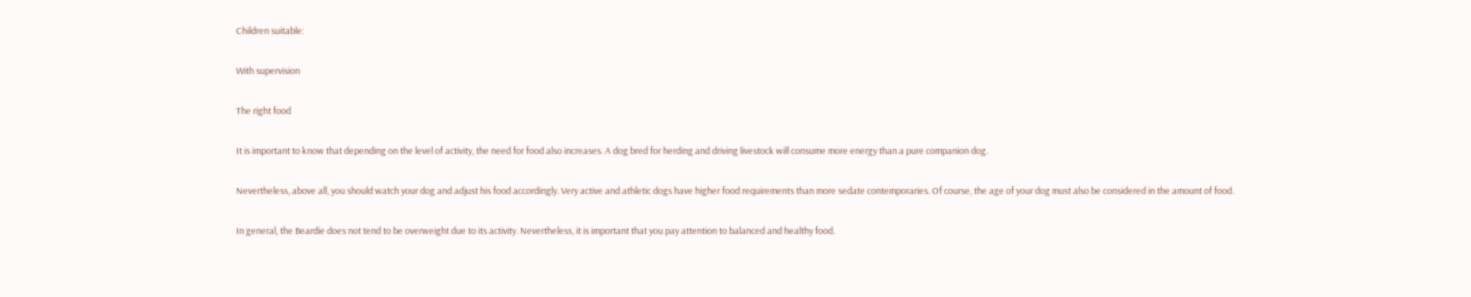Children suitable:

With supervision

The right food

It is important to know that depending on the level of activity, the need for food also increases. A dog bred for herding and driving livestock will consume more energy than a pure companion dog.

Nevertheless, above all, you should watch your dog and adjust his food accordingly. Very active and athletic dogs have higher food requirements than more sedate contemporaries. Of course, the age of your dog must also be considered in the amount of food.

In general, the Beardie does not tend to be overweight due to its activity. Nevertheless, it is important that you pay attention to balanced and healthy food.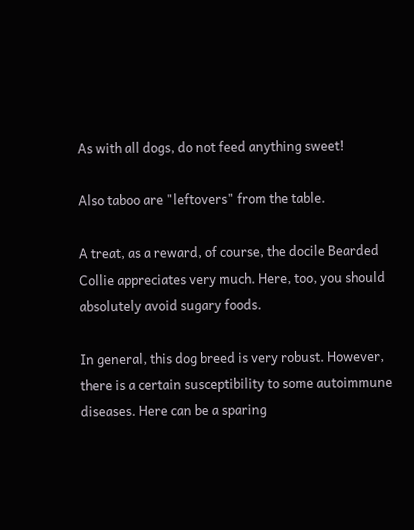As with all dogs, do not feed anything sweet!

Also taboo are "leftovers" from the table.

A treat, as a reward, of course, the docile Bearded Collie appreciates very much. Here, too, you should absolutely avoid sugary foods.

In general, this dog breed is very robust. However, there is a certain susceptibility to some autoimmune diseases. Here can be a sparing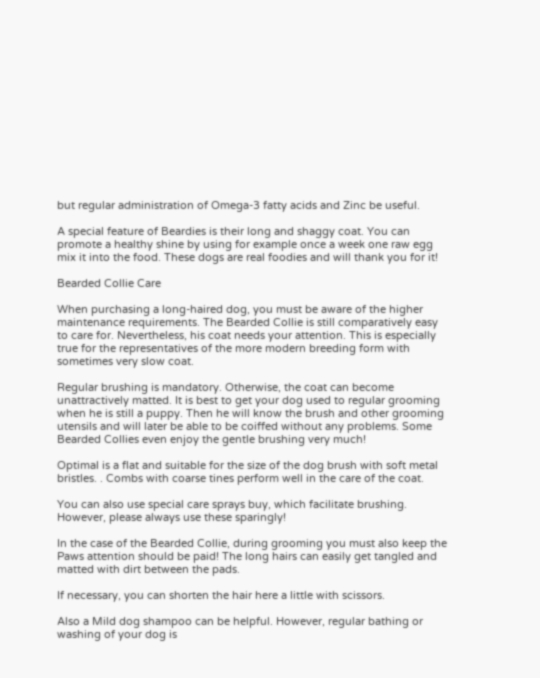but regular administration of Omega-3 fatty acids and Zinc be useful.

A special feature of Beardies is their long and shaggy coat. You can promote a healthy shine by using for example once a week one raw egg mix it into the food. These dogs are real foodies and will thank you for it!

Bearded Collie Care

When purchasing a long-haired dog, you must be aware of the higher maintenance requirements. The Bearded Collie is still comparatively easy to care for. Nevertheless, his coat needs your attention. This is especially true for the representatives of the more modern breeding form with sometimes very slow coat.

Regular brushing is mandatory. Otherwise, the coat can become unattractively matted. It is best to get your dog used to regular grooming when he is still a puppy. Then he will know the brush and other grooming utensils and will later be able to be coiffed without any problems. Some Bearded Collies even enjoy the gentle brushing very much!

Optimal is a flat and suitable for the size of the dog brush with soft metal bristles. . Combs with coarse tines perform well in the care of the coat.

You can also use special care sprays buy, which facilitate brushing. However, please always use these sparingly!

In the case of the Bearded Collie, during grooming you must also keep the Paws attention should be paid! The long hairs can easily get tangled and matted with dirt between the pads.

If necessary, you can shorten the hair here a little with scissors.

Also a Mild dog shampoo can be helpful. However, regular bathing or washing of your dog is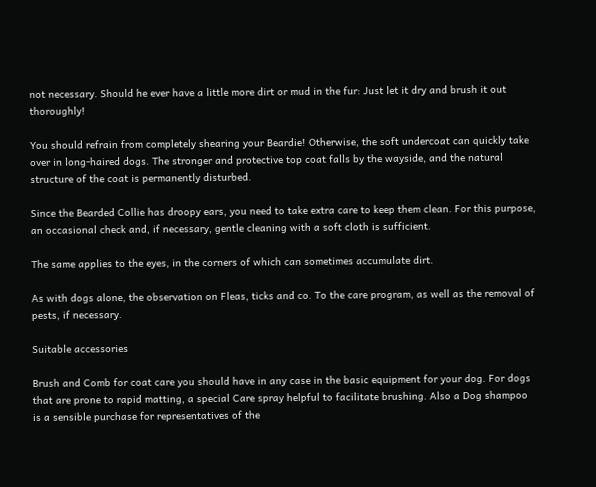not necessary. Should he ever have a little more dirt or mud in the fur: Just let it dry and brush it out thoroughly!

You should refrain from completely shearing your Beardie! Otherwise, the soft undercoat can quickly take over in long-haired dogs. The stronger and protective top coat falls by the wayside, and the natural structure of the coat is permanently disturbed.

Since the Bearded Collie has droopy ears, you need to take extra care to keep them clean. For this purpose, an occasional check and, if necessary, gentle cleaning with a soft cloth is sufficient.

The same applies to the eyes, in the corners of which can sometimes accumulate dirt.

As with dogs alone, the observation on Fleas, ticks and co. To the care program, as well as the removal of pests, if necessary.

Suitable accessories

Brush and Comb for coat care you should have in any case in the basic equipment for your dog. For dogs that are prone to rapid matting, a special Care spray helpful to facilitate brushing. Also a Dog shampoo is a sensible purchase for representatives of the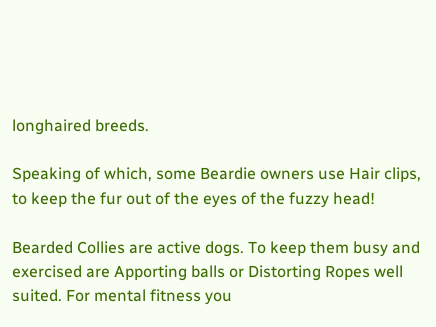longhaired breeds.

Speaking of which, some Beardie owners use Hair clips, to keep the fur out of the eyes of the fuzzy head!

Bearded Collies are active dogs. To keep them busy and exercised are Apporting balls or Distorting Ropes well suited. For mental fitness you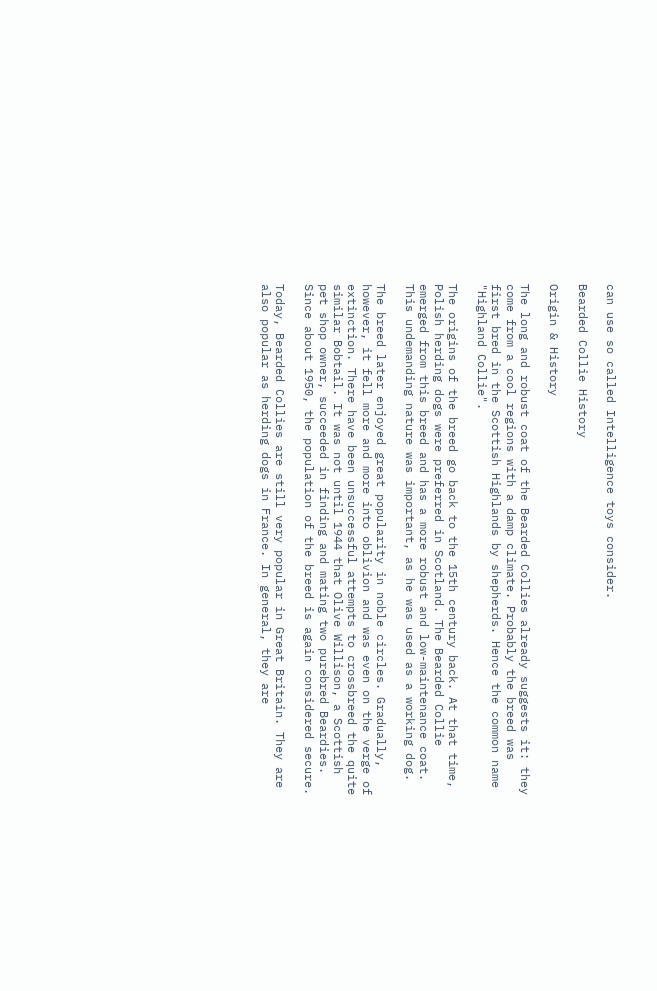can use so called Intelligence toys consider.

Bearded Collie History

Origin & History

The long and robust coat of the Bearded Collies already suggests it: they come from a cool regions with a damp climate. Probably the breed was first bred in the Scottish Highlands by shepherds. Hence the common name "Highland Collie".

The origins of the breed go back to the 15th century back. At that time, Polish herding dogs were preferred in Scotland. The Bearded Collie emerged from this breed and has a more robust and low-maintenance coat. This undemanding nature was important, as he was used as a working dog.

The breed later enjoyed great popularity in noble circles. Gradually, however, it fell more and more into oblivion and was even on the verge of extinction. There have been unsuccessful attempts to crossbreed the quite similar Bobtail. It was not until 1944 that Olive Willison, a Scottish pet shop owner, succeeded in finding and mating two purebred Beardies. Since about 1950, the population of the breed is again considered secure.

Today, Bearded Collies are still very popular in Great Britain. They are also popular as herding dogs in France. In general, they are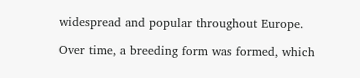widespread and popular throughout Europe.

Over time, a breeding form was formed, which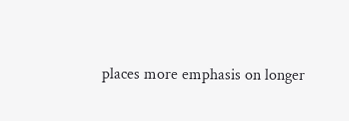places more emphasis on longer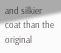and silkier coat than the original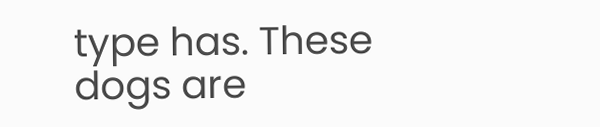type has. These dogs are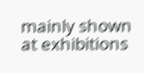mainly shown at exhibitions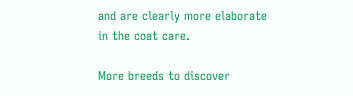and are clearly more elaborate in the coat care.

More breeds to discover